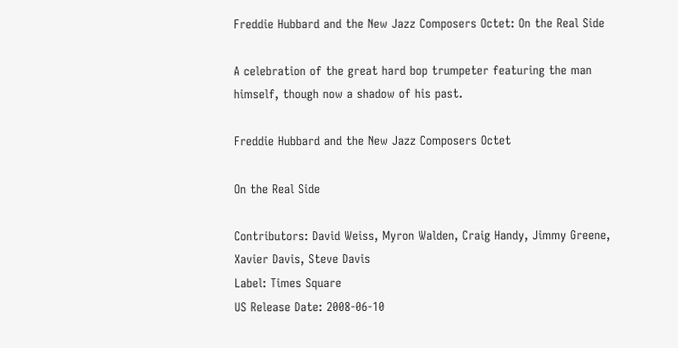Freddie Hubbard and the New Jazz Composers Octet: On the Real Side

A celebration of the great hard bop trumpeter featuring the man himself, though now a shadow of his past.

Freddie Hubbard and the New Jazz Composers Octet

On the Real Side

Contributors: David Weiss, Myron Walden, Craig Handy, Jimmy Greene, Xavier Davis, Steve Davis
Label: Times Square
US Release Date: 2008-06-10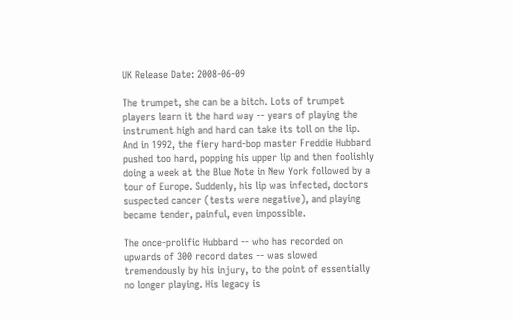UK Release Date: 2008-06-09

The trumpet, she can be a bitch. Lots of trumpet players learn it the hard way -- years of playing the instrument high and hard can take its toll on the lip. And in 1992, the fiery hard-bop master Freddie Hubbard pushed too hard, popping his upper lip and then foolishly doing a week at the Blue Note in New York followed by a tour of Europe. Suddenly, his lip was infected, doctors suspected cancer (tests were negative), and playing became tender, painful, even impossible.

The once-prolific Hubbard -- who has recorded on upwards of 300 record dates -- was slowed tremendously by his injury, to the point of essentially no longer playing. His legacy is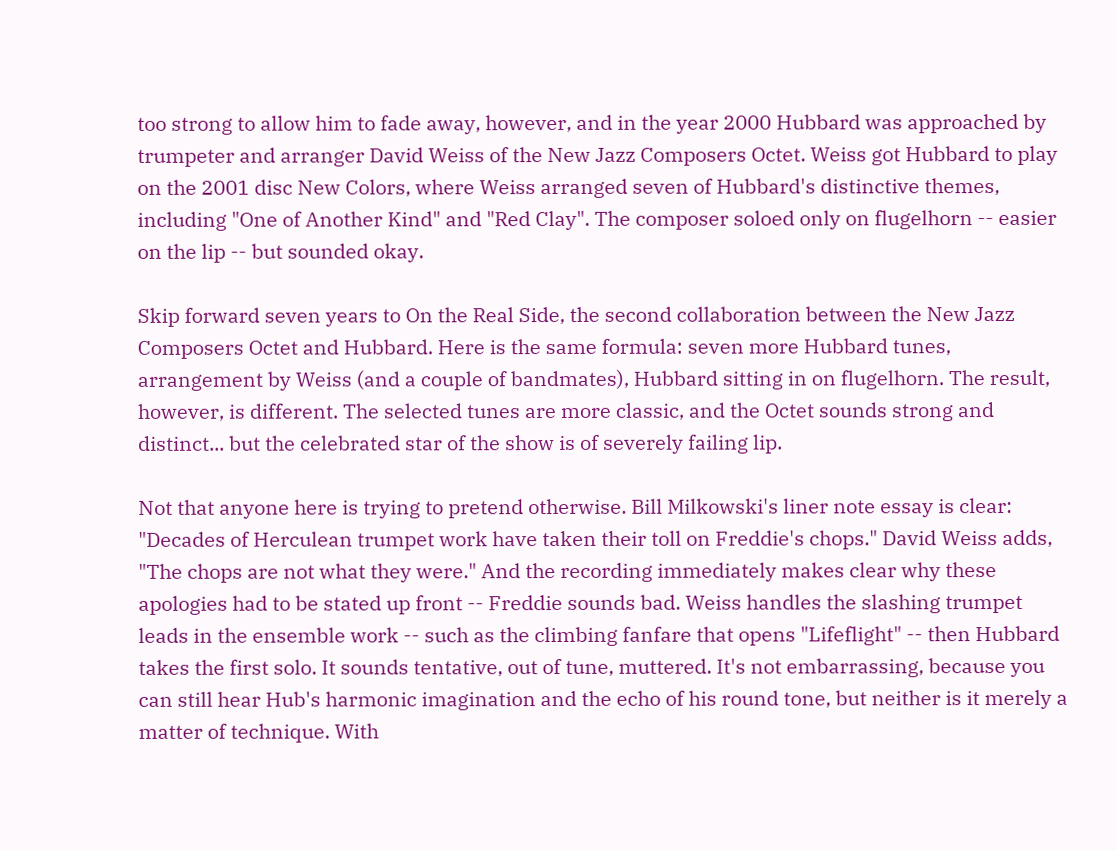too strong to allow him to fade away, however, and in the year 2000 Hubbard was approached by trumpeter and arranger David Weiss of the New Jazz Composers Octet. Weiss got Hubbard to play on the 2001 disc New Colors, where Weiss arranged seven of Hubbard's distinctive themes, including "One of Another Kind" and "Red Clay". The composer soloed only on flugelhorn -- easier on the lip -- but sounded okay.

Skip forward seven years to On the Real Side, the second collaboration between the New Jazz Composers Octet and Hubbard. Here is the same formula: seven more Hubbard tunes, arrangement by Weiss (and a couple of bandmates), Hubbard sitting in on flugelhorn. The result, however, is different. The selected tunes are more classic, and the Octet sounds strong and distinct... but the celebrated star of the show is of severely failing lip.

Not that anyone here is trying to pretend otherwise. Bill Milkowski's liner note essay is clear: "Decades of Herculean trumpet work have taken their toll on Freddie's chops." David Weiss adds, "The chops are not what they were." And the recording immediately makes clear why these apologies had to be stated up front -- Freddie sounds bad. Weiss handles the slashing trumpet leads in the ensemble work -- such as the climbing fanfare that opens "Lifeflight" -- then Hubbard takes the first solo. It sounds tentative, out of tune, muttered. It's not embarrassing, because you can still hear Hub's harmonic imagination and the echo of his round tone, but neither is it merely a matter of technique. With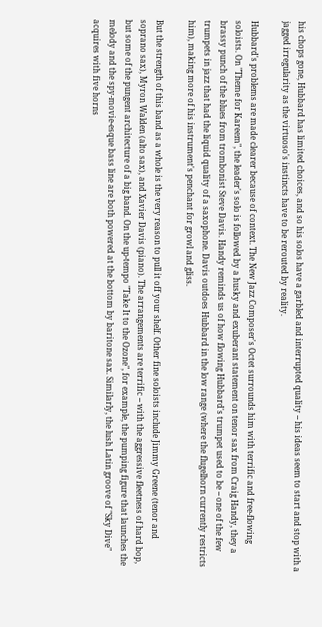his chops gone, Hubbard has limited choices, and so his solos have a garbled and interrupted quality -- his ideas seem to start and stop with a jagged irregularity as the virtuoso's instincts have to be rerouted by reality.

Hubbard's problems are made clearer because of context. The New Jazz Composer's Octet surrounds him with terrific and free-flowing soloists. On "Theme for Kareem", the leader's solo is followed by a husky and exuberant statement on tenor sax from Craig Handy, they a brassy punch of the blues from trombonist Steve Davis. Handy reminds us of how flowing Hubbard's trumpet used to be -- one of the few trumpets in jazz that had the liquid quality of a saxophone. Davis outdoes Hubbard in the low range (where the flugelhorn currently restricts him), making more of his instrument's penchant for growl and gliss.

But the strength of this band as a whole is the very reason to pull it off your shelf. Other fine soloists include Jimmy Greene (tenor and soprano sax), Myron Walden (alto sax), and Xavier Davis (piano). The arrangements are terrific -- with the aggressive fleetness of hard bop, but some of the pungent architecture of a big band. On the up-tempo "Take It to the Ozone", for example, the pumping figure that launches the melody and the spy-movie-esque bass line are both powered at the bottom by baritone sax. Similarly, the lush Latin groove of "Sky Dive" acquires with five horns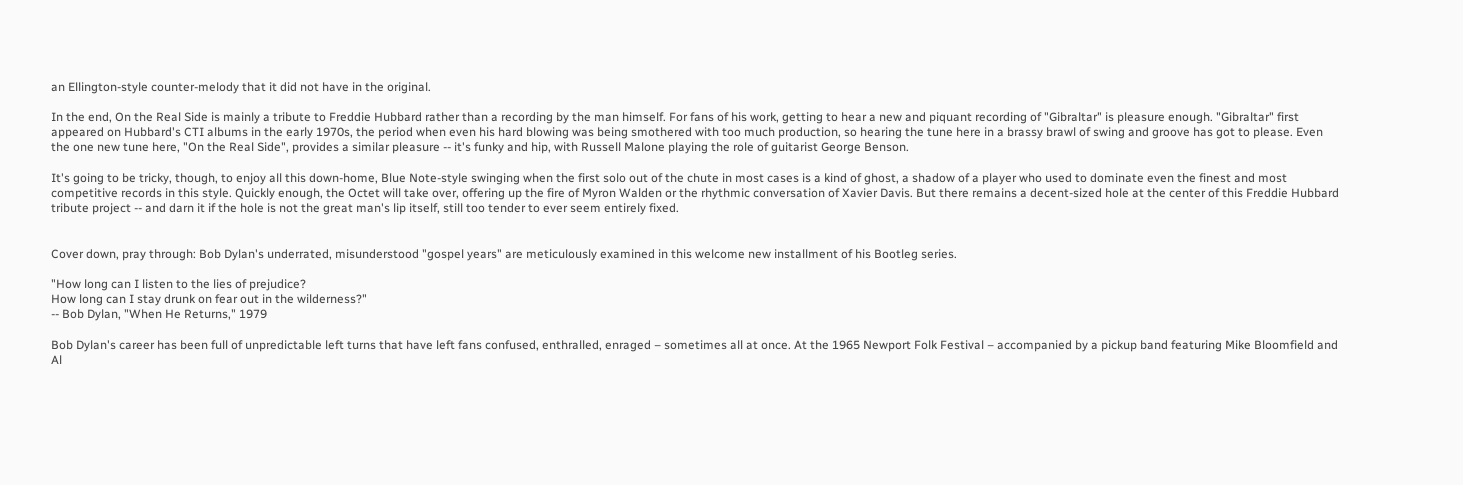an Ellington-style counter-melody that it did not have in the original.

In the end, On the Real Side is mainly a tribute to Freddie Hubbard rather than a recording by the man himself. For fans of his work, getting to hear a new and piquant recording of "Gibraltar" is pleasure enough. "Gibraltar" first appeared on Hubbard's CTI albums in the early 1970s, the period when even his hard blowing was being smothered with too much production, so hearing the tune here in a brassy brawl of swing and groove has got to please. Even the one new tune here, "On the Real Side", provides a similar pleasure -- it's funky and hip, with Russell Malone playing the role of guitarist George Benson.

It's going to be tricky, though, to enjoy all this down-home, Blue Note-style swinging when the first solo out of the chute in most cases is a kind of ghost, a shadow of a player who used to dominate even the finest and most competitive records in this style. Quickly enough, the Octet will take over, offering up the fire of Myron Walden or the rhythmic conversation of Xavier Davis. But there remains a decent-sized hole at the center of this Freddie Hubbard tribute project -- and darn it if the hole is not the great man's lip itself, still too tender to ever seem entirely fixed.


Cover down, pray through: Bob Dylan's underrated, misunderstood "gospel years" are meticulously examined in this welcome new installment of his Bootleg series.

"How long can I listen to the lies of prejudice?
How long can I stay drunk on fear out in the wilderness?"
-- Bob Dylan, "When He Returns," 1979

Bob Dylan's career has been full of unpredictable left turns that have left fans confused, enthralled, enraged – sometimes all at once. At the 1965 Newport Folk Festival – accompanied by a pickup band featuring Mike Bloomfield and Al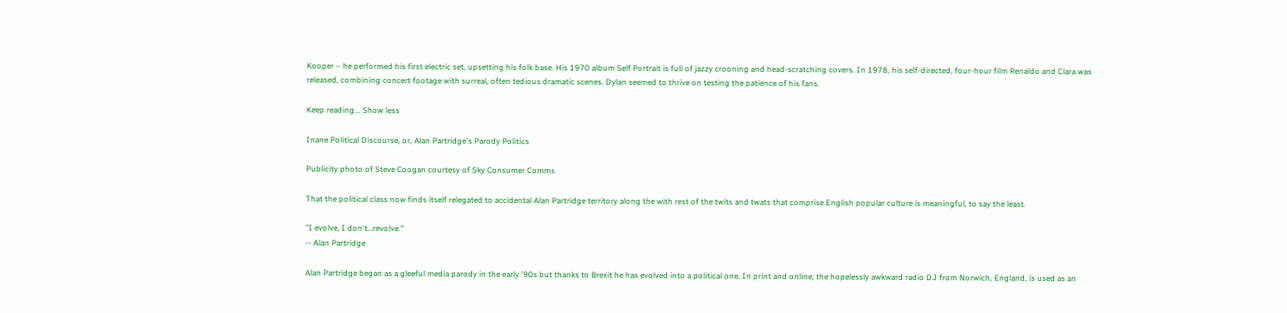Kooper – he performed his first electric set, upsetting his folk base. His 1970 album Self Portrait is full of jazzy crooning and head-scratching covers. In 1978, his self-directed, four-hour film Renaldo and Clara was released, combining concert footage with surreal, often tedious dramatic scenes. Dylan seemed to thrive on testing the patience of his fans.

Keep reading... Show less

Inane Political Discourse, or, Alan Partridge's Parody Politics

Publicity photo of Steve Coogan courtesy of Sky Consumer Comms

That the political class now finds itself relegated to accidental Alan Partridge territory along the with rest of the twits and twats that comprise English popular culture is meaningful, to say the least.

"I evolve, I don't…revolve."
-- Alan Partridge

Alan Partridge began as a gleeful media parody in the early '90s but thanks to Brexit he has evolved into a political one. In print and online, the hopelessly awkward radio DJ from Norwich, England, is used as an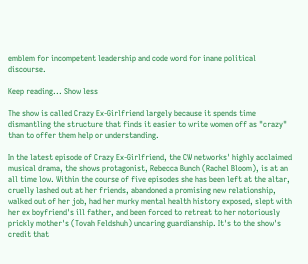emblem for incompetent leadership and code word for inane political discourse.

Keep reading... Show less

The show is called Crazy Ex-Girlfriend largely because it spends time dismantling the structure that finds it easier to write women off as "crazy" than to offer them help or understanding.

In the latest episode of Crazy Ex-Girlfriend, the CW networks' highly acclaimed musical drama, the shows protagonist, Rebecca Bunch (Rachel Bloom), is at an all time low. Within the course of five episodes she has been left at the altar, cruelly lashed out at her friends, abandoned a promising new relationship, walked out of her job, had her murky mental health history exposed, slept with her ex boyfriend's ill father, and been forced to retreat to her notoriously prickly mother's (Tovah Feldshuh) uncaring guardianship. It's to the show's credit that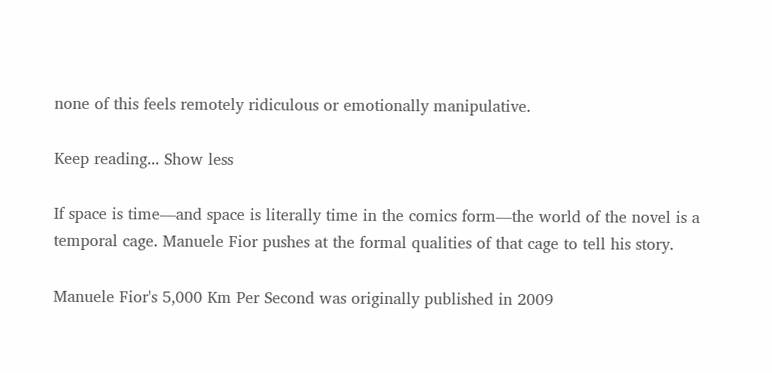none of this feels remotely ridiculous or emotionally manipulative.

Keep reading... Show less

If space is time—and space is literally time in the comics form—the world of the novel is a temporal cage. Manuele Fior pushes at the formal qualities of that cage to tell his story.

Manuele Fior's 5,000 Km Per Second was originally published in 2009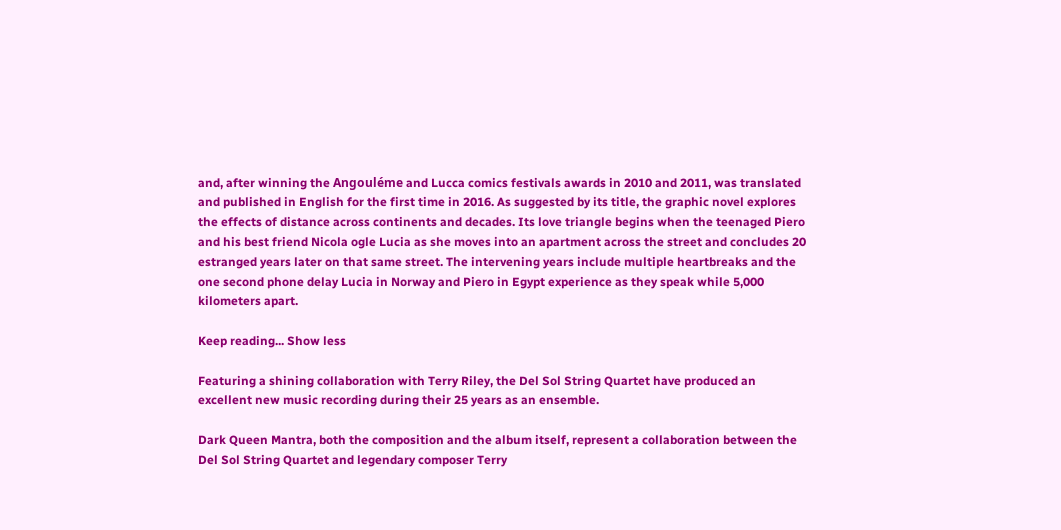and, after winning the Angouléme and Lucca comics festivals awards in 2010 and 2011, was translated and published in English for the first time in 2016. As suggested by its title, the graphic novel explores the effects of distance across continents and decades. Its love triangle begins when the teenaged Piero and his best friend Nicola ogle Lucia as she moves into an apartment across the street and concludes 20 estranged years later on that same street. The intervening years include multiple heartbreaks and the one second phone delay Lucia in Norway and Piero in Egypt experience as they speak while 5,000 kilometers apart.

Keep reading... Show less

Featuring a shining collaboration with Terry Riley, the Del Sol String Quartet have produced an excellent new music recording during their 25 years as an ensemble.

Dark Queen Mantra, both the composition and the album itself, represent a collaboration between the Del Sol String Quartet and legendary composer Terry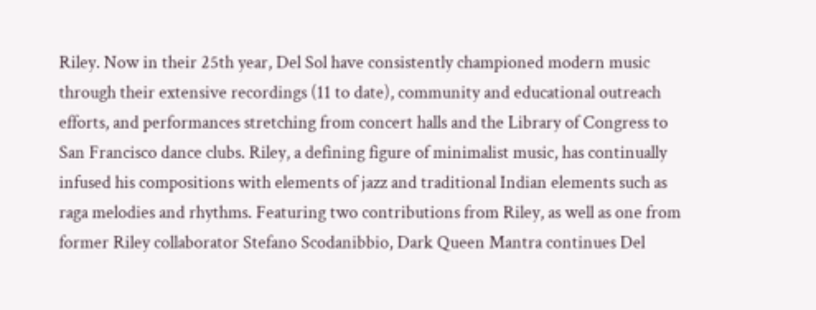Riley. Now in their 25th year, Del Sol have consistently championed modern music through their extensive recordings (11 to date), community and educational outreach efforts, and performances stretching from concert halls and the Library of Congress to San Francisco dance clubs. Riley, a defining figure of minimalist music, has continually infused his compositions with elements of jazz and traditional Indian elements such as raga melodies and rhythms. Featuring two contributions from Riley, as well as one from former Riley collaborator Stefano Scodanibbio, Dark Queen Mantra continues Del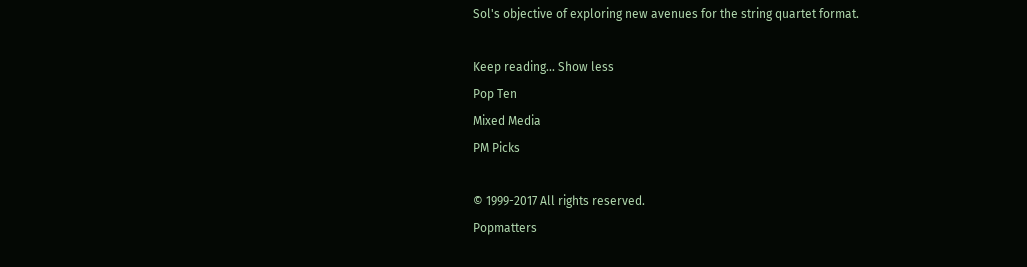Sol's objective of exploring new avenues for the string quartet format.

Keep reading... Show less
Pop Ten
Mixed Media
PM Picks

© 1999-2017 All rights reserved.
Popmatters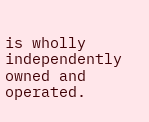is wholly independently owned and operated.